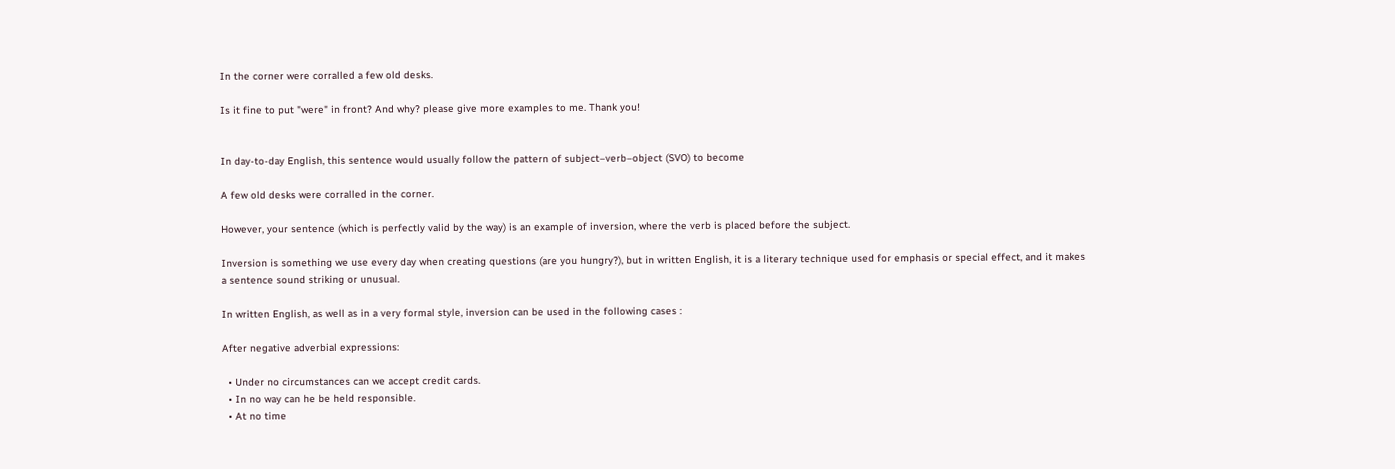In the corner were corralled a few old desks.

Is it fine to put "were" in front? And why? please give more examples to me. Thank you!


In day-to-day English, this sentence would usually follow the pattern of subject–verb–object (SVO) to become

A few old desks were corralled in the corner.

However, your sentence (which is perfectly valid by the way) is an example of inversion, where the verb is placed before the subject.

Inversion is something we use every day when creating questions (are you hungry?), but in written English, it is a literary technique used for emphasis or special effect, and it makes a sentence sound striking or unusual.

In written English, as well as in a very formal style, inversion can be used in the following cases :

After negative adverbial expressions:

  • Under no circumstances can we accept credit cards.
  • In no way can he be held responsible.
  • At no time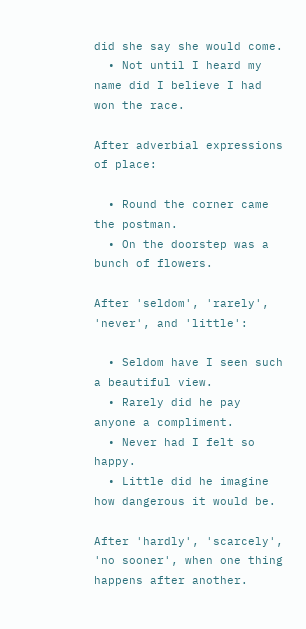did she say she would come.
  • Not until I heard my name did I believe I had won the race.

After adverbial expressions of place:

  • Round the corner came the postman.
  • On the doorstep was a bunch of flowers.

After 'seldom', 'rarely', 'never', and 'little':

  • Seldom have I seen such a beautiful view.
  • Rarely did he pay anyone a compliment.
  • Never had I felt so happy.
  • Little did he imagine how dangerous it would be.

After 'hardly', 'scarcely', 'no sooner', when one thing happens after another.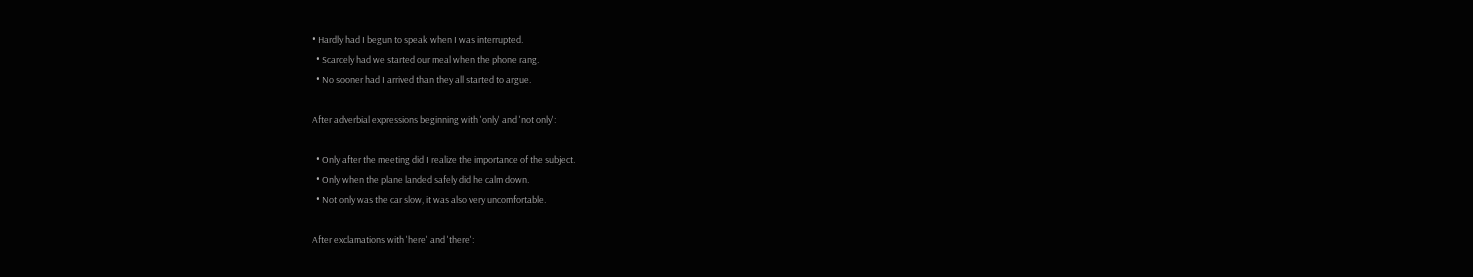• Hardly had I begun to speak when I was interrupted.
  • Scarcely had we started our meal when the phone rang.
  • No sooner had I arrived than they all started to argue.

After adverbial expressions beginning with 'only' and 'not only':

  • Only after the meeting did I realize the importance of the subject.
  • Only when the plane landed safely did he calm down.
  • Not only was the car slow, it was also very uncomfortable.

After exclamations with 'here' and 'there':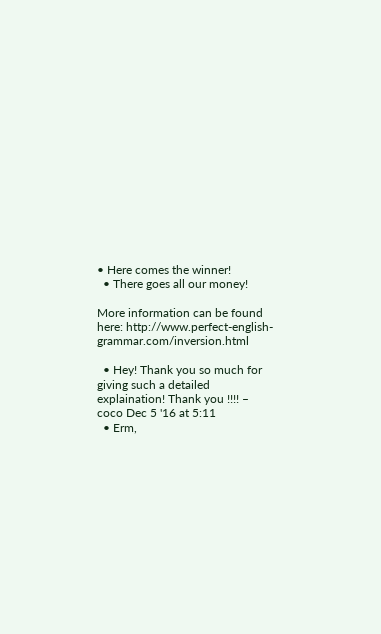• Here comes the winner!
  • There goes all our money!

More information can be found here: http://www.perfect-english-grammar.com/inversion.html

  • Hey! Thank you so much for giving such a detailed explaination! Thank you !!!! – coco Dec 5 '16 at 5:11
  • Erm,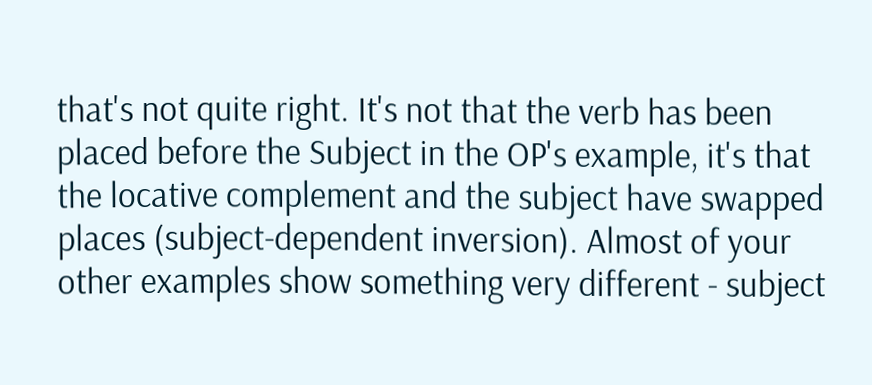that's not quite right. It's not that the verb has been placed before the Subject in the OP's example, it's that the locative complement and the subject have swapped places (subject-dependent inversion). Almost of your other examples show something very different - subject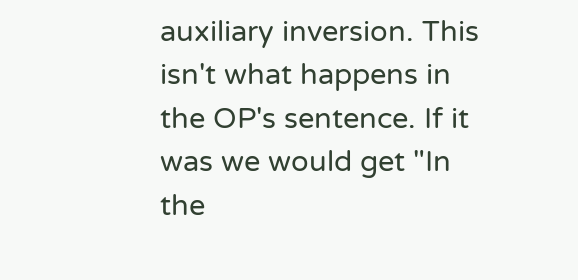auxiliary inversion. This isn't what happens in the OP's sentence. If it was we would get "In the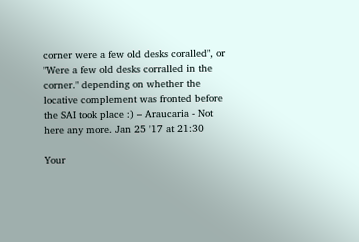corner were a few old desks coralled", or "Were a few old desks corralled in the corner." depending on whether the locative complement was fronted before the SAI took place :) – Araucaria - Not here any more. Jan 25 '17 at 21:30

Your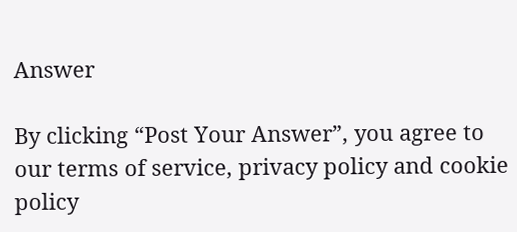Answer

By clicking “Post Your Answer”, you agree to our terms of service, privacy policy and cookie policy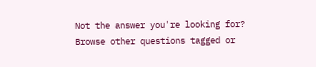Not the answer you're looking for? Browse other questions tagged or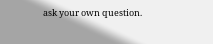ask your own question.